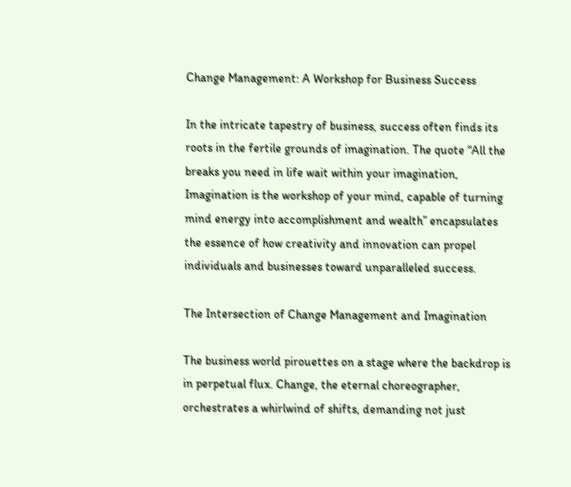Change Management: A Workshop for Business Success

In the intricate tapestry of business, success often finds its roots in the fertile grounds of imagination. The quote “All the breaks you need in life wait within your imagination, Imagination is the workshop of your mind, capable of turning mind energy into accomplishment and wealth” encapsulates the essence of how creativity and innovation can propel individuals and businesses toward unparalleled success.

The Intersection of Change Management and Imagination

The business world pirouettes on a stage where the backdrop is in perpetual flux. Change, the eternal choreographer, orchestrates a whirlwind of shifts, demanding not just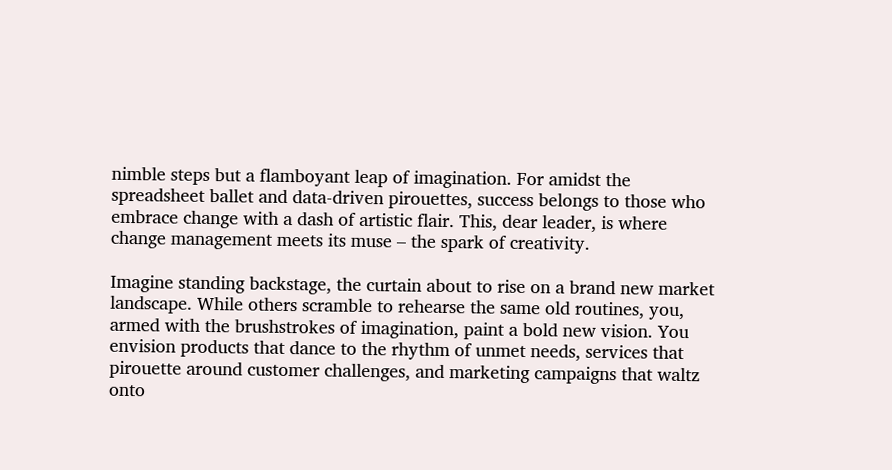nimble steps but a flamboyant leap of imagination. For amidst the spreadsheet ballet and data-driven pirouettes, success belongs to those who embrace change with a dash of artistic flair. This, dear leader, is where change management meets its muse – the spark of creativity.

Imagine standing backstage, the curtain about to rise on a brand new market landscape. While others scramble to rehearse the same old routines, you, armed with the brushstrokes of imagination, paint a bold new vision. You envision products that dance to the rhythm of unmet needs, services that pirouette around customer challenges, and marketing campaigns that waltz onto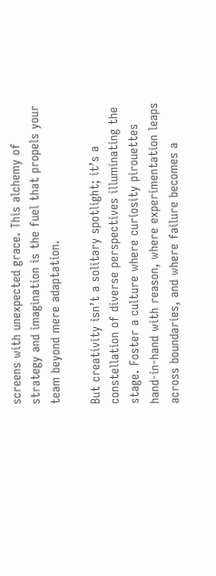screens with unexpected grace. This alchemy of strategy and imagination is the fuel that propels your team beyond mere adaptation.

But creativity isn’t a solitary spotlight; it’s a constellation of diverse perspectives illuminating the stage. Foster a culture where curiosity pirouettes hand-in-hand with reason, where experimentation leaps across boundaries, and where failure becomes a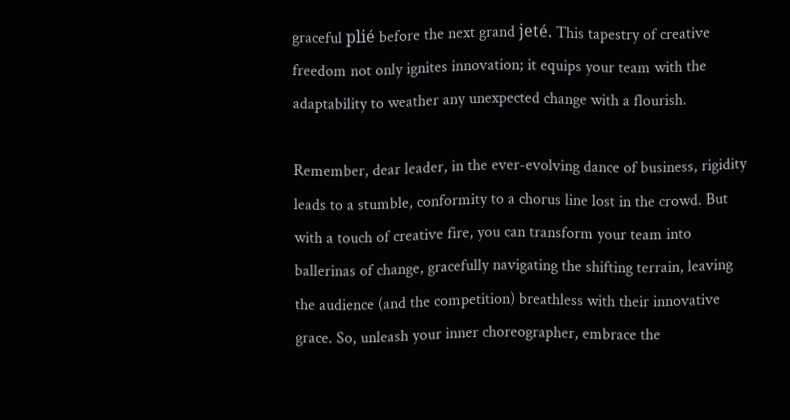graceful plié before the next grand jeté. This tapestry of creative freedom not only ignites innovation; it equips your team with the adaptability to weather any unexpected change with a flourish.

Remember, dear leader, in the ever-evolving dance of business, rigidity leads to a stumble, conformity to a chorus line lost in the crowd. But with a touch of creative fire, you can transform your team into ballerinas of change, gracefully navigating the shifting terrain, leaving the audience (and the competition) breathless with their innovative grace. So, unleash your inner choreographer, embrace the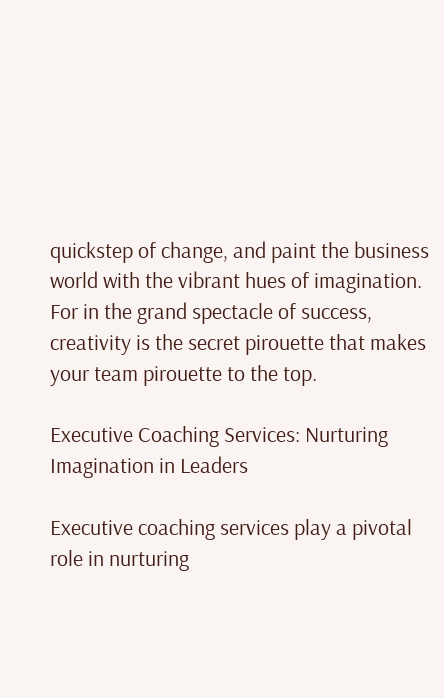quickstep of change, and paint the business world with the vibrant hues of imagination. For in the grand spectacle of success, creativity is the secret pirouette that makes your team pirouette to the top.

Executive Coaching Services: Nurturing Imagination in Leaders

Executive coaching services play a pivotal role in nurturing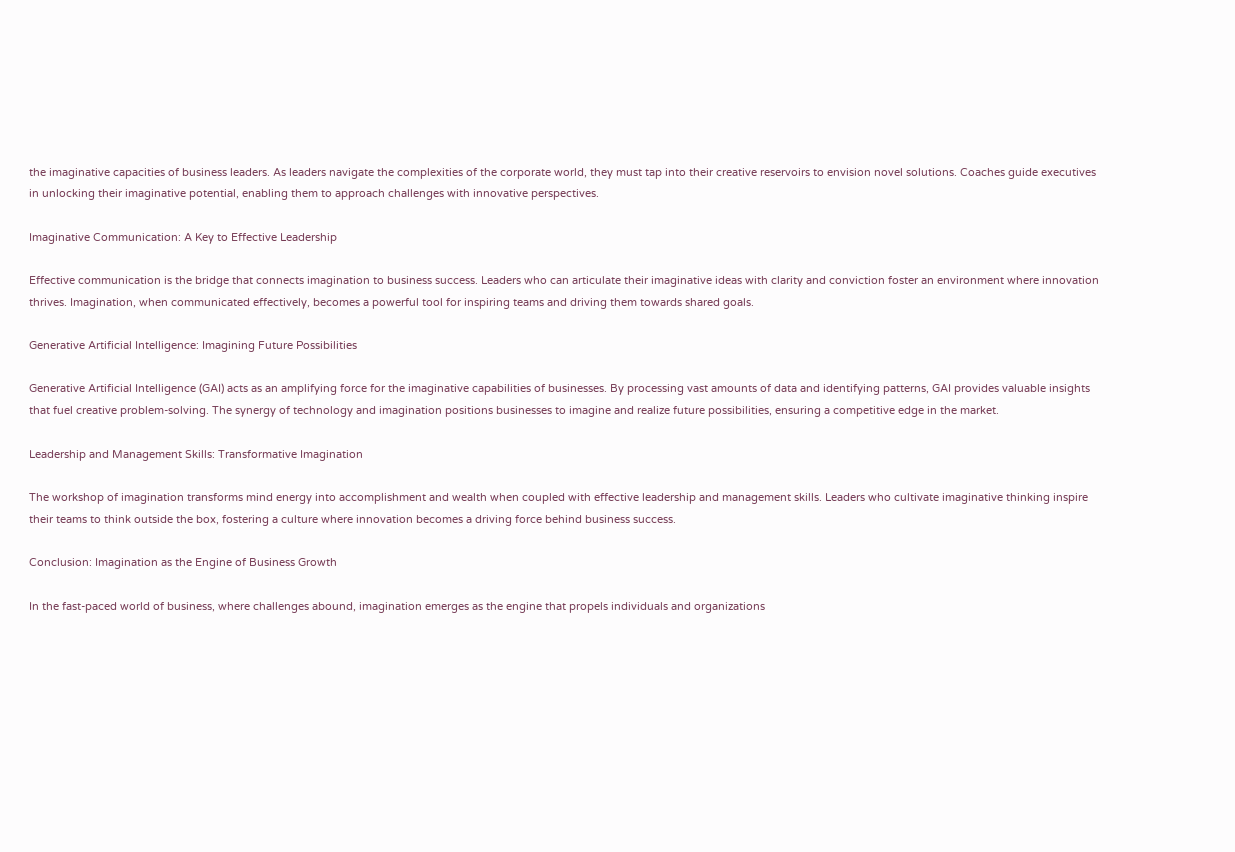the imaginative capacities of business leaders. As leaders navigate the complexities of the corporate world, they must tap into their creative reservoirs to envision novel solutions. Coaches guide executives in unlocking their imaginative potential, enabling them to approach challenges with innovative perspectives.

Imaginative Communication: A Key to Effective Leadership

Effective communication is the bridge that connects imagination to business success. Leaders who can articulate their imaginative ideas with clarity and conviction foster an environment where innovation thrives. Imagination, when communicated effectively, becomes a powerful tool for inspiring teams and driving them towards shared goals.

Generative Artificial Intelligence: Imagining Future Possibilities

Generative Artificial Intelligence (GAI) acts as an amplifying force for the imaginative capabilities of businesses. By processing vast amounts of data and identifying patterns, GAI provides valuable insights that fuel creative problem-solving. The synergy of technology and imagination positions businesses to imagine and realize future possibilities, ensuring a competitive edge in the market.

Leadership and Management Skills: Transformative Imagination

The workshop of imagination transforms mind energy into accomplishment and wealth when coupled with effective leadership and management skills. Leaders who cultivate imaginative thinking inspire their teams to think outside the box, fostering a culture where innovation becomes a driving force behind business success.

Conclusion: Imagination as the Engine of Business Growth

In the fast-paced world of business, where challenges abound, imagination emerges as the engine that propels individuals and organizations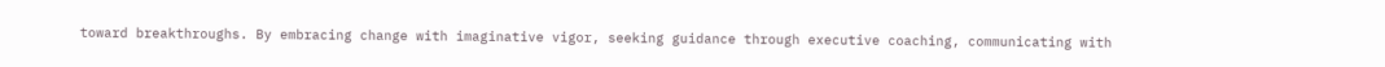toward breakthroughs. By embracing change with imaginative vigor, seeking guidance through executive coaching, communicating with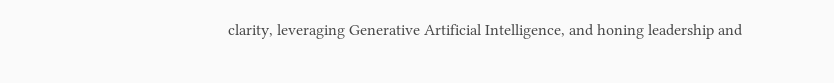clarity, leveraging Generative Artificial Intelligence, and honing leadership and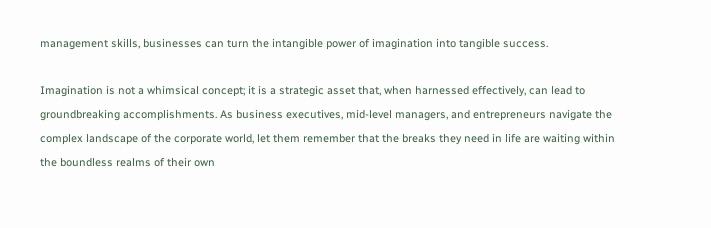management skills, businesses can turn the intangible power of imagination into tangible success.

Imagination is not a whimsical concept; it is a strategic asset that, when harnessed effectively, can lead to groundbreaking accomplishments. As business executives, mid-level managers, and entrepreneurs navigate the complex landscape of the corporate world, let them remember that the breaks they need in life are waiting within the boundless realms of their own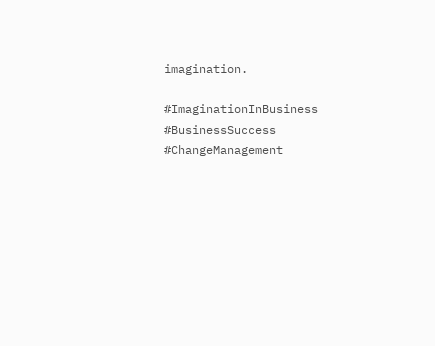imagination.

#ImaginationInBusiness #BusinessSuccess #ChangeManagement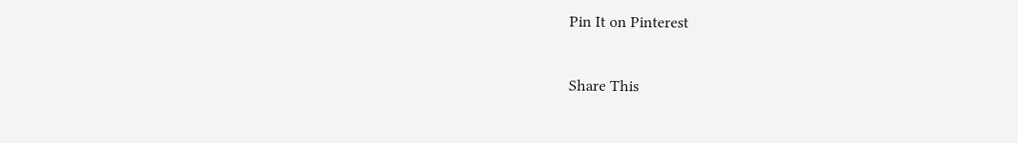Pin It on Pinterest

Share This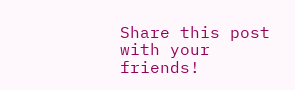Share this post with your friends!